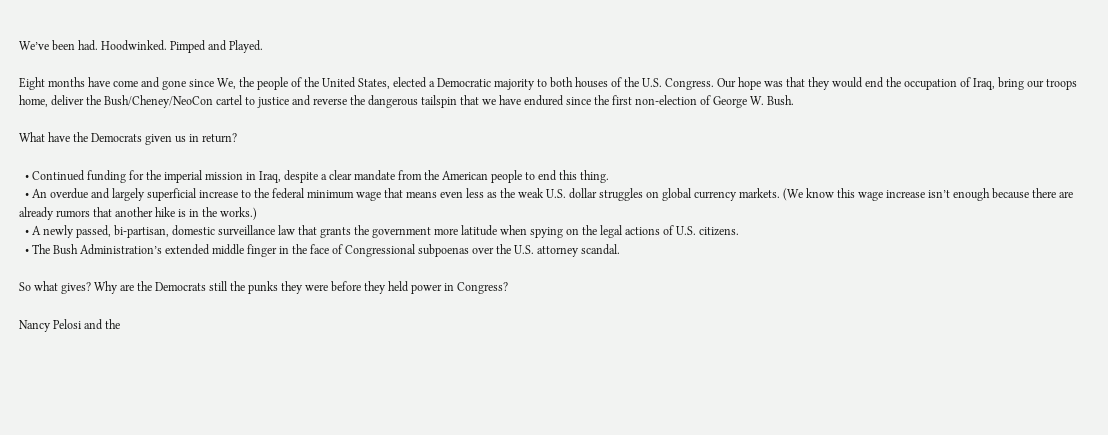We’ve been had. Hoodwinked. Pimped and Played.

Eight months have come and gone since We, the people of the United States, elected a Democratic majority to both houses of the U.S. Congress. Our hope was that they would end the occupation of Iraq, bring our troops home, deliver the Bush/Cheney/NeoCon cartel to justice and reverse the dangerous tailspin that we have endured since the first non-election of George W. Bush.

What have the Democrats given us in return?

  • Continued funding for the imperial mission in Iraq, despite a clear mandate from the American people to end this thing.
  • An overdue and largely superficial increase to the federal minimum wage that means even less as the weak U.S. dollar struggles on global currency markets. (We know this wage increase isn’t enough because there are already rumors that another hike is in the works.)
  • A newly passed, bi-partisan, domestic surveillance law that grants the government more latitude when spying on the legal actions of U.S. citizens.
  • The Bush Administration’s extended middle finger in the face of Congressional subpoenas over the U.S. attorney scandal.

So what gives? Why are the Democrats still the punks they were before they held power in Congress?

Nancy Pelosi and the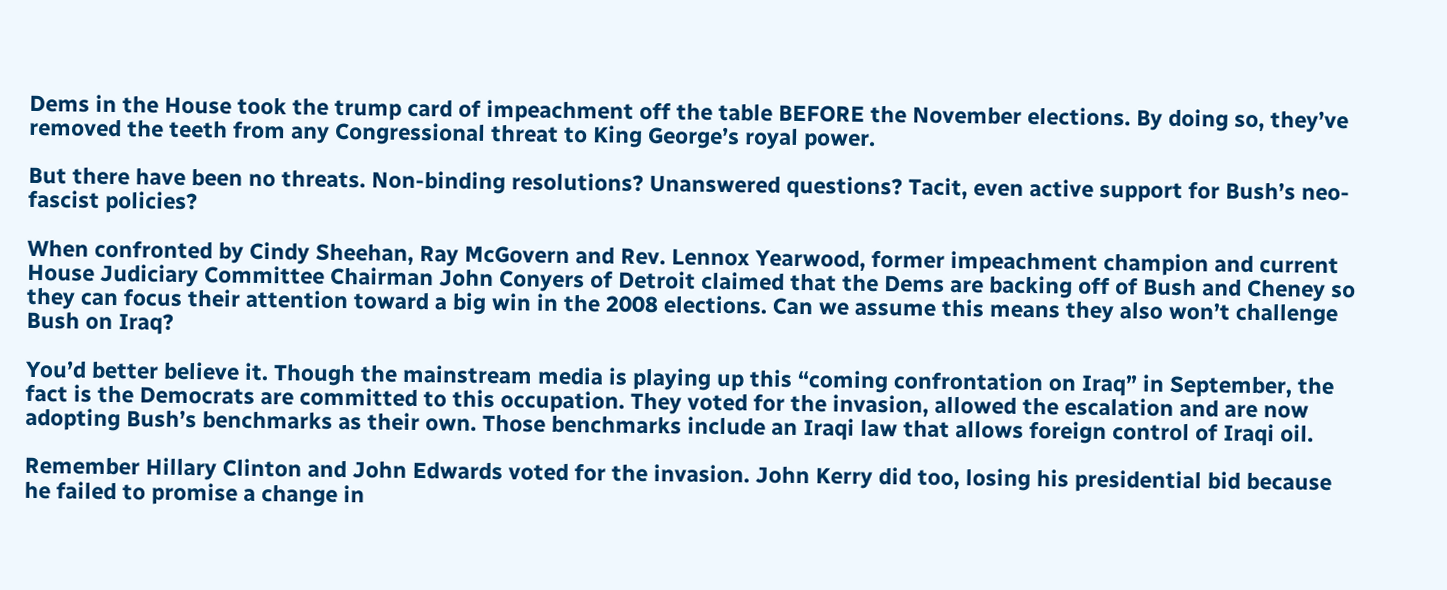Dems in the House took the trump card of impeachment off the table BEFORE the November elections. By doing so, they’ve removed the teeth from any Congressional threat to King George’s royal power.

But there have been no threats. Non-binding resolutions? Unanswered questions? Tacit, even active support for Bush’s neo-fascist policies?

When confronted by Cindy Sheehan, Ray McGovern and Rev. Lennox Yearwood, former impeachment champion and current House Judiciary Committee Chairman John Conyers of Detroit claimed that the Dems are backing off of Bush and Cheney so they can focus their attention toward a big win in the 2008 elections. Can we assume this means they also won’t challenge Bush on Iraq?

You’d better believe it. Though the mainstream media is playing up this “coming confrontation on Iraq” in September, the fact is the Democrats are committed to this occupation. They voted for the invasion, allowed the escalation and are now adopting Bush’s benchmarks as their own. Those benchmarks include an Iraqi law that allows foreign control of Iraqi oil.

Remember Hillary Clinton and John Edwards voted for the invasion. John Kerry did too, losing his presidential bid because he failed to promise a change in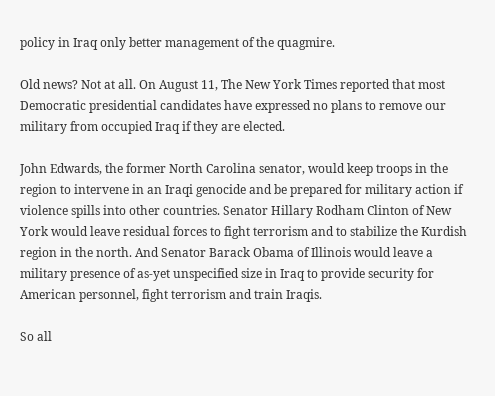policy in Iraq only better management of the quagmire.

Old news? Not at all. On August 11, The New York Times reported that most Democratic presidential candidates have expressed no plans to remove our military from occupied Iraq if they are elected.

John Edwards, the former North Carolina senator, would keep troops in the region to intervene in an Iraqi genocide and be prepared for military action if violence spills into other countries. Senator Hillary Rodham Clinton of New York would leave residual forces to fight terrorism and to stabilize the Kurdish region in the north. And Senator Barack Obama of Illinois would leave a military presence of as-yet unspecified size in Iraq to provide security for American personnel, fight terrorism and train Iraqis.

So all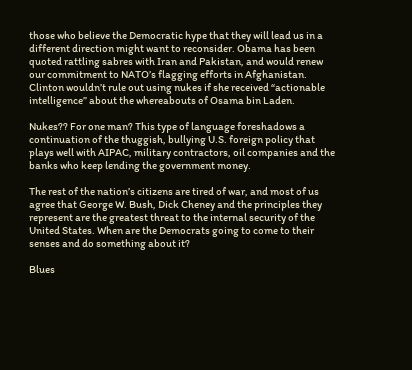those who believe the Democratic hype that they will lead us in a different direction might want to reconsider. Obama has been quoted rattling sabres with Iran and Pakistan, and would renew our commitment to NATO’s flagging efforts in Afghanistan. Clinton wouldn’t rule out using nukes if she received “actionable intelligence” about the whereabouts of Osama bin Laden.

Nukes?? For one man? This type of language foreshadows a continuation of the thuggish, bullying U.S. foreign policy that plays well with AIPAC, military contractors, oil companies and the banks who keep lending the government money.

The rest of the nation’s citizens are tired of war, and most of us agree that George W. Bush, Dick Cheney and the principles they represent are the greatest threat to the internal security of the United States. When are the Democrats going to come to their senses and do something about it?

Blues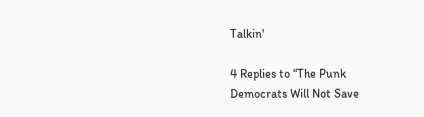Talkin'

4 Replies to “The Punk Democrats Will Not Save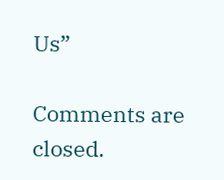Us”

Comments are closed.